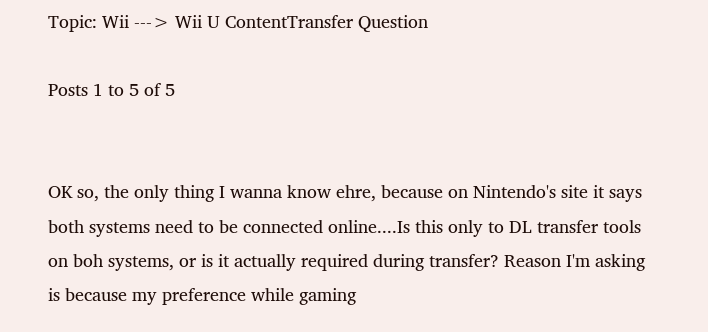Topic: Wii ---> Wii U ContentTransfer Question

Posts 1 to 5 of 5


OK so, the only thing I wanna know ehre, because on Nintendo's site it says both systems need to be connected online....Is this only to DL transfer tools on boh systems, or is it actually required during transfer? Reason I'm asking is because my preference while gaming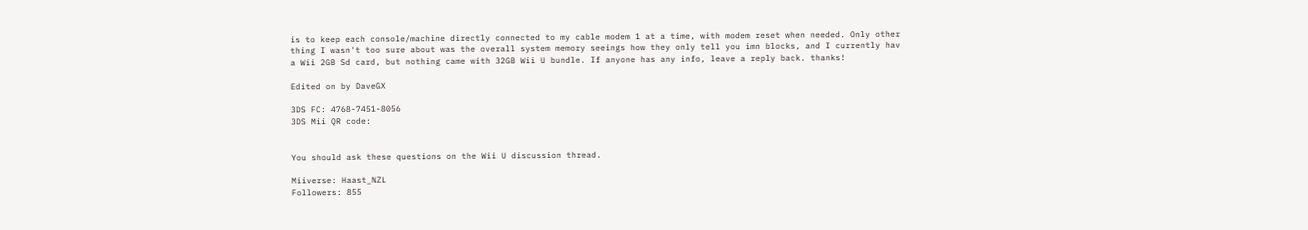is to keep each console/machine directly connected to my cable modem 1 at a time, with modem reset when needed. Only other thing I wasn't too sure about was the overall system memory seeings how they only tell you imn blocks, and I currently hav a Wii 2GB Sd card, but nothing came with 32GB Wii U bundle. If anyone has any info, leave a reply back. thanks!

Edited on by DaveGX

3DS FC: 4768-7451-8056
3DS Mii QR code:


You should ask these questions on the Wii U discussion thread.

Miiverse: Haast_NZL
Followers: 855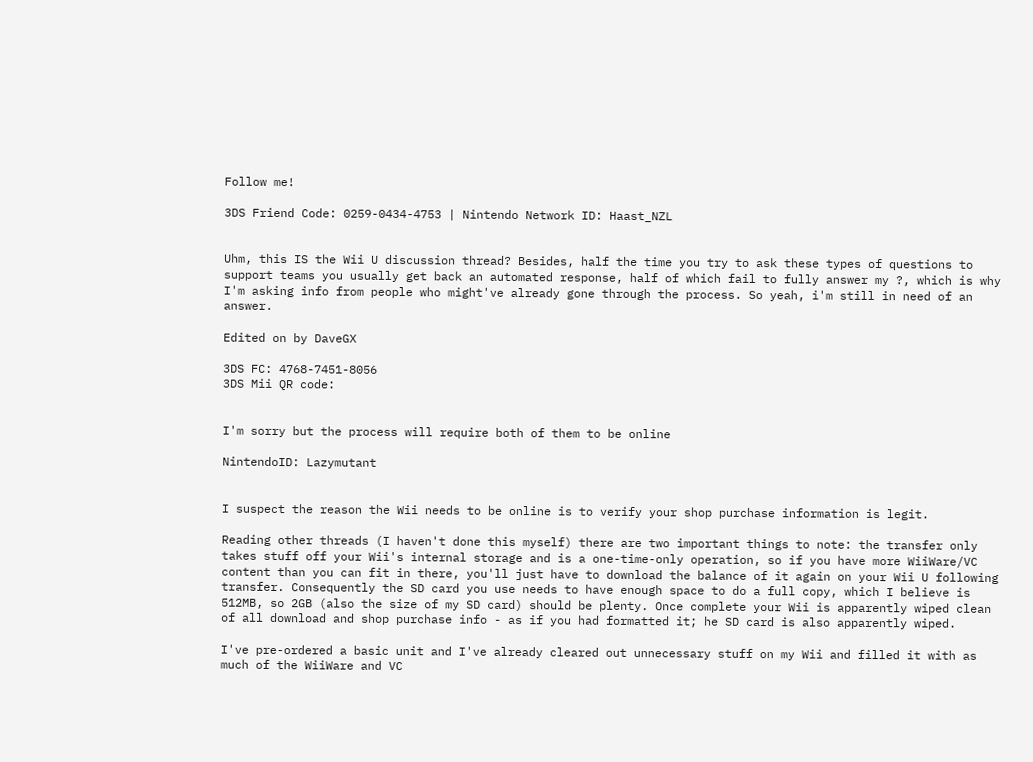Follow me!

3DS Friend Code: 0259-0434-4753 | Nintendo Network ID: Haast_NZL


Uhm, this IS the Wii U discussion thread? Besides, half the time you try to ask these types of questions to support teams you usually get back an automated response, half of which fail to fully answer my ?, which is why I'm asking info from people who might've already gone through the process. So yeah, i'm still in need of an answer.

Edited on by DaveGX

3DS FC: 4768-7451-8056
3DS Mii QR code:


I'm sorry but the process will require both of them to be online

NintendoID: Lazymutant


I suspect the reason the Wii needs to be online is to verify your shop purchase information is legit.

Reading other threads (I haven't done this myself) there are two important things to note: the transfer only takes stuff off your Wii's internal storage and is a one-time-only operation, so if you have more WiiWare/VC content than you can fit in there, you'll just have to download the balance of it again on your Wii U following transfer. Consequently the SD card you use needs to have enough space to do a full copy, which I believe is 512MB, so 2GB (also the size of my SD card) should be plenty. Once complete your Wii is apparently wiped clean of all download and shop purchase info - as if you had formatted it; he SD card is also apparently wiped.

I've pre-ordered a basic unit and I've already cleared out unnecessary stuff on my Wii and filled it with as much of the WiiWare and VC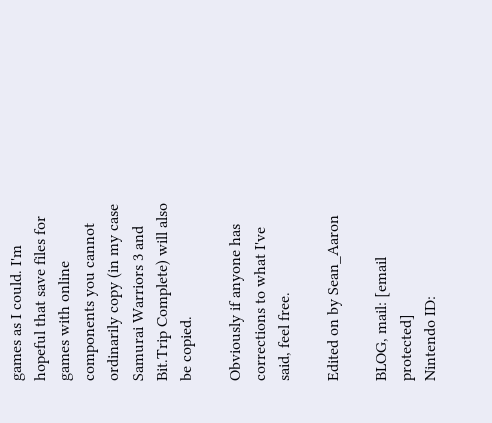games as I could. I'm hopeful that save files for games with online components you cannot ordinarily copy (in my case Samurai Warriors 3 and Bit.Trip Complete) will also be copied.

Obviously if anyone has corrections to what I've said, feel free.

Edited on by Sean_Aaron

BLOG, mail: [email protected]
Nintendo ID: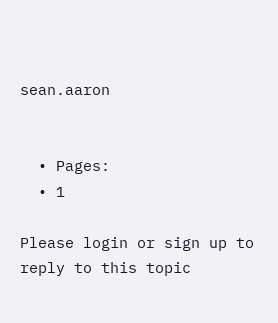sean.aaron


  • Pages:
  • 1

Please login or sign up to reply to this topic